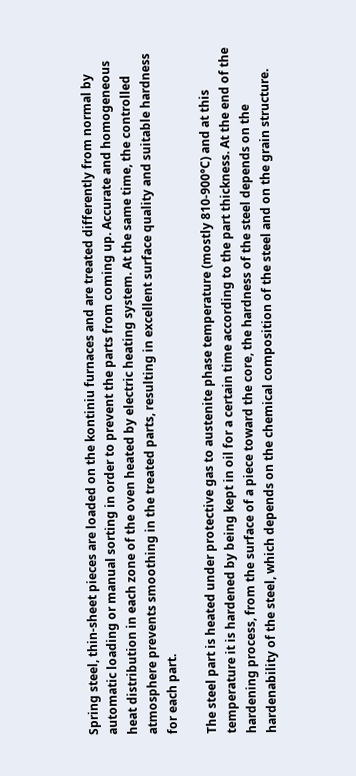Spring steel, thin-sheet pieces are loaded on the kontiniu furnaces and are treated differently from normal by automatic loading or manual sorting in order to prevent the parts from coming up. Accurate and homogeneous heat distribution in each zone of the oven heated by electric heating system. At the same time, the controlled atmosphere prevents smoothing in the treated parts, resulting in excellent surface quality and suitable hardness for each part.

The steel part is heated under protective gas to austenite phase temperature (mostly 810-900°C) and at this temperature it is hardened by being kept in oil for a certain time according to the part thickness. At the end of the hardening process, from the surface of a piece toward the core, the hardness of the steel depends on the hardenability of the steel, which depends on the chemical composition of the steel and on the grain structure.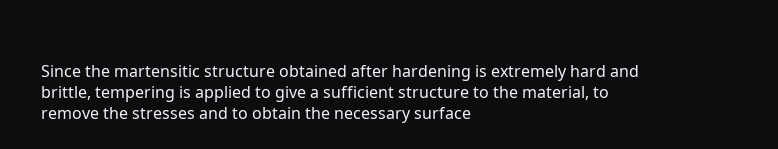Since the martensitic structure obtained after hardening is extremely hard and brittle, tempering is applied to give a sufficient structure to the material, to remove the stresses and to obtain the necessary surface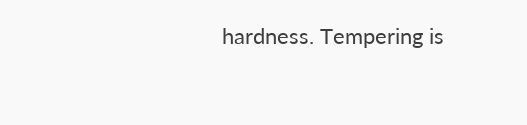hardness. Tempering is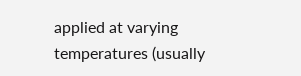applied at varying temperatures (usually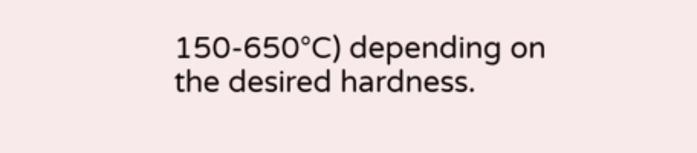150-650°C) depending on the desired hardness.